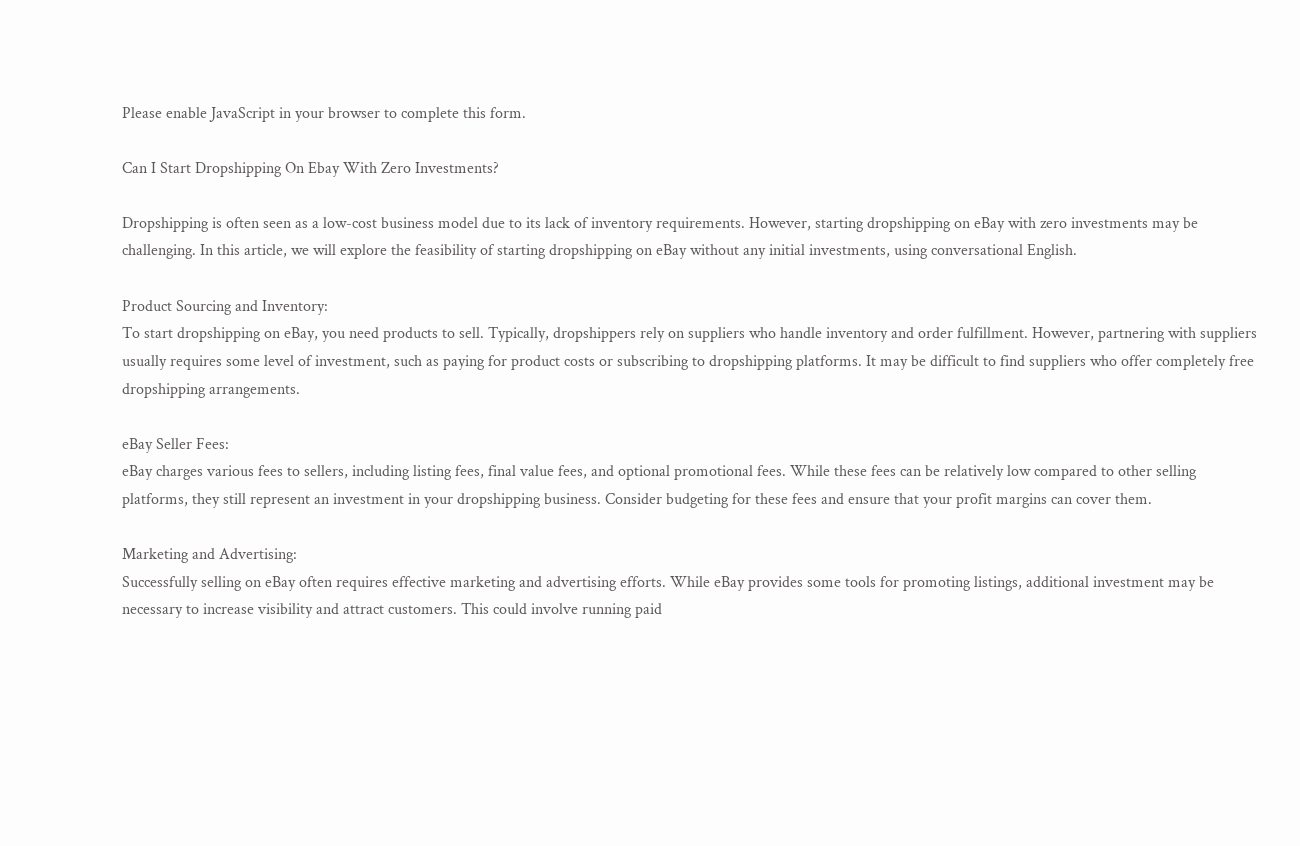Please enable JavaScript in your browser to complete this form.

Can I Start Dropshipping On Ebay With Zero Investments?

Dropshipping is often seen as a low-cost business model due to its lack of inventory requirements. However, starting dropshipping on eBay with zero investments may be challenging. In this article, we will explore the feasibility of starting dropshipping on eBay without any initial investments, using conversational English.

Product Sourcing and Inventory:
To start dropshipping on eBay, you need products to sell. Typically, dropshippers rely on suppliers who handle inventory and order fulfillment. However, partnering with suppliers usually requires some level of investment, such as paying for product costs or subscribing to dropshipping platforms. It may be difficult to find suppliers who offer completely free dropshipping arrangements.

eBay Seller Fees:
eBay charges various fees to sellers, including listing fees, final value fees, and optional promotional fees. While these fees can be relatively low compared to other selling platforms, they still represent an investment in your dropshipping business. Consider budgeting for these fees and ensure that your profit margins can cover them.

Marketing and Advertising:
Successfully selling on eBay often requires effective marketing and advertising efforts. While eBay provides some tools for promoting listings, additional investment may be necessary to increase visibility and attract customers. This could involve running paid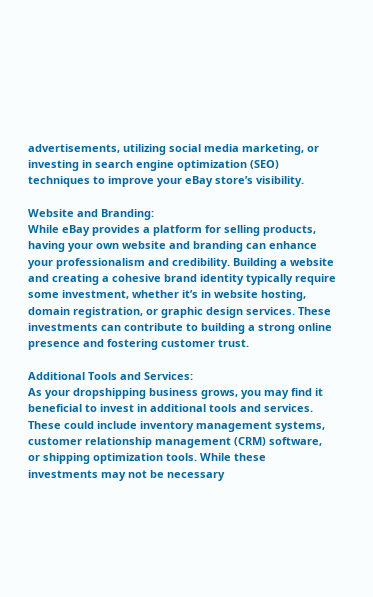advertisements, utilizing social media marketing, or investing in search engine optimization (SEO) techniques to improve your eBay store’s visibility.

Website and Branding:
While eBay provides a platform for selling products, having your own website and branding can enhance your professionalism and credibility. Building a website and creating a cohesive brand identity typically require some investment, whether it’s in website hosting, domain registration, or graphic design services. These investments can contribute to building a strong online presence and fostering customer trust.

Additional Tools and Services:
As your dropshipping business grows, you may find it beneficial to invest in additional tools and services. These could include inventory management systems, customer relationship management (CRM) software, or shipping optimization tools. While these investments may not be necessary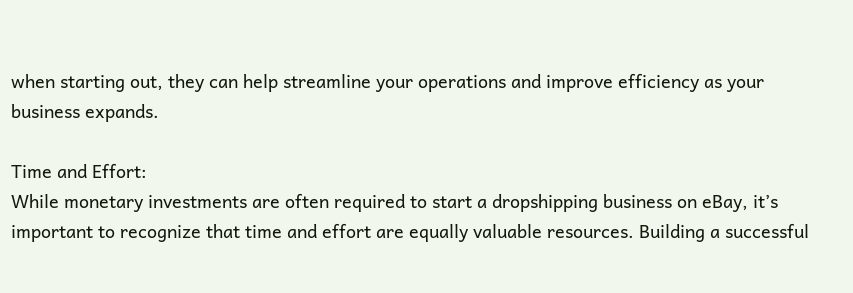when starting out, they can help streamline your operations and improve efficiency as your business expands.

Time and Effort:
While monetary investments are often required to start a dropshipping business on eBay, it’s important to recognize that time and effort are equally valuable resources. Building a successful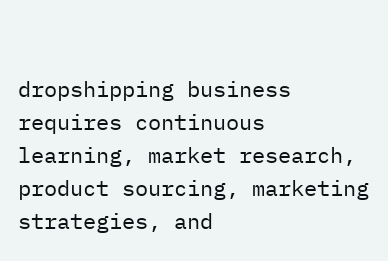dropshipping business requires continuous learning, market research, product sourcing, marketing strategies, and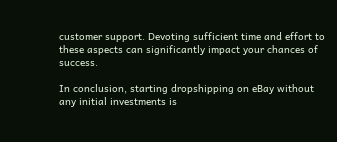customer support. Devoting sufficient time and effort to these aspects can significantly impact your chances of success.

In conclusion, starting dropshipping on eBay without any initial investments is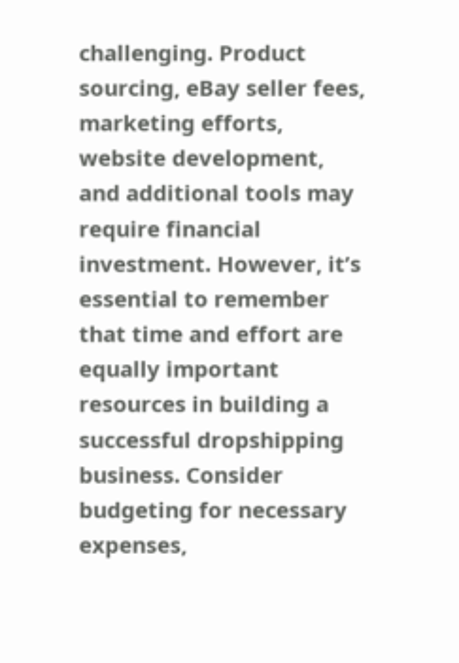challenging. Product sourcing, eBay seller fees, marketing efforts, website development, and additional tools may require financial investment. However, it’s essential to remember that time and effort are equally important resources in building a successful dropshipping business. Consider budgeting for necessary expenses,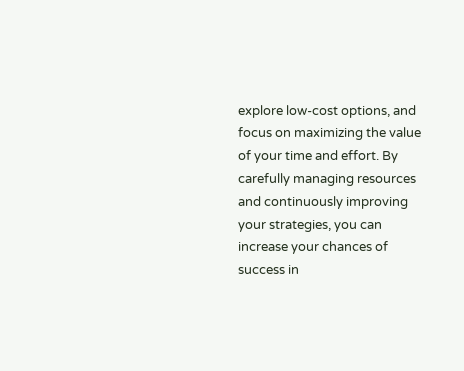explore low-cost options, and focus on maximizing the value of your time and effort. By carefully managing resources and continuously improving your strategies, you can increase your chances of success in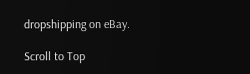dropshipping on eBay.

Scroll to Top